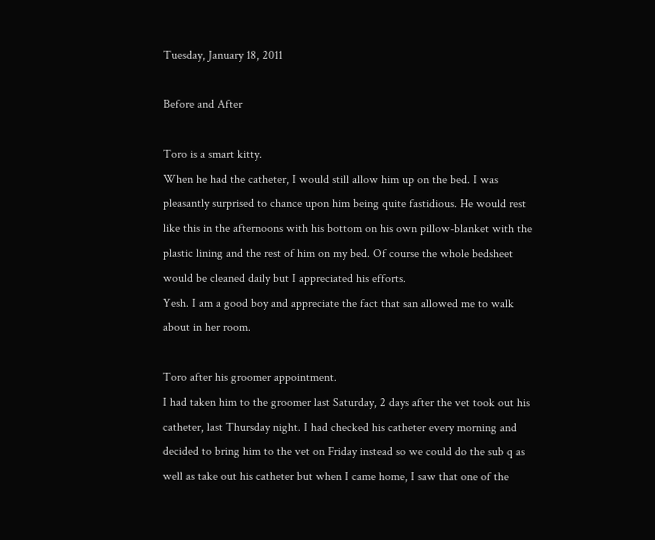Tuesday, January 18, 2011

Before and After

Toro is a smart kitty.
When he had the catheter, I would still allow him up on the bed. I was pleasantly surprised to chance upon him being quite fastidious. He would rest like this in the afternoons with his bottom on his own pillow-blanket with the plastic lining and the rest of him on my bed. Of course the whole bedsheet would be cleaned daily but I appreciated his efforts.
Yesh. I am a good boy and appreciate the fact that san allowed me to walk about in her room.

Toro after his groomer appointment.
I had taken him to the groomer last Saturday, 2 days after the vet took out his catheter, last Thursday night. I had checked his catheter every morning and decided to bring him to the vet on Friday instead so we could do the sub q as well as take out his catheter but when I came home, I saw that one of the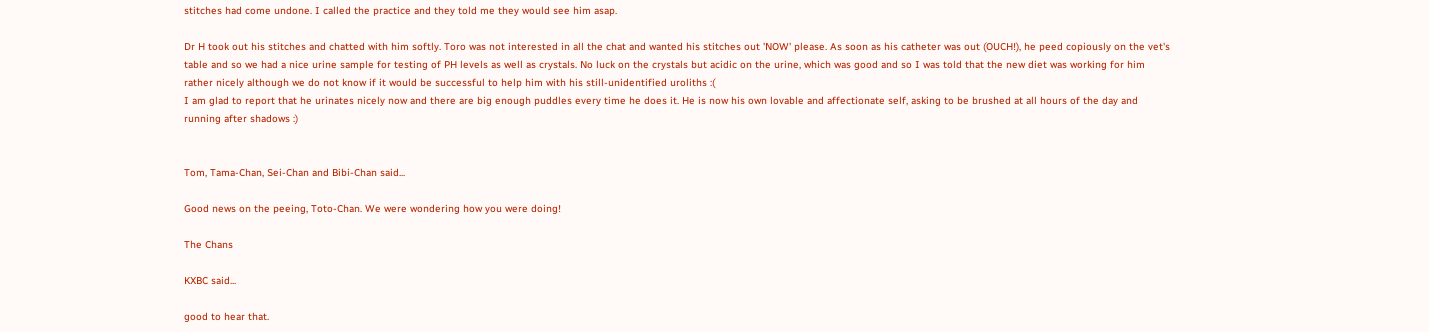stitches had come undone. I called the practice and they told me they would see him asap.

Dr H took out his stitches and chatted with him softly. Toro was not interested in all the chat and wanted his stitches out 'NOW' please. As soon as his catheter was out (OUCH!), he peed copiously on the vet's table and so we had a nice urine sample for testing of PH levels as well as crystals. No luck on the crystals but acidic on the urine, which was good and so I was told that the new diet was working for him rather nicely although we do not know if it would be successful to help him with his still-unidentified uroliths :(
I am glad to report that he urinates nicely now and there are big enough puddles every time he does it. He is now his own lovable and affectionate self, asking to be brushed at all hours of the day and running after shadows :)


Tom, Tama-Chan, Sei-Chan and Bibi-Chan said...

Good news on the peeing, Toto-Chan. We were wondering how you were doing!

The Chans

KXBC said...

good to hear that.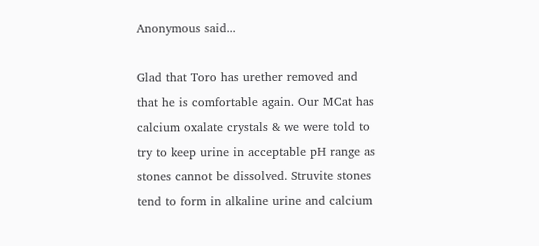Anonymous said...

Glad that Toro has urether removed and that he is comfortable again. Our MCat has calcium oxalate crystals & we were told to try to keep urine in acceptable pH range as stones cannot be dissolved. Struvite stones tend to form in alkaline urine and calcium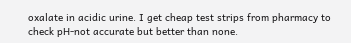oxalate in acidic urine. I get cheap test strips from pharmacy to check pH-not accurate but better than none.